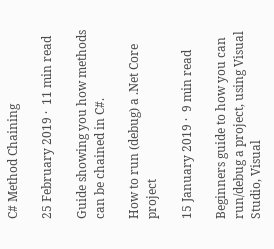C# Method Chaining

25 February 2019 ·  11 min read

Guide showing you how methods can be chained in C#.

How to run (debug) a .Net Core project

15 January 2019 ·  9 min read

Beginners guide to how you can run/debug a project, using Visual Studio, Visual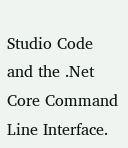Studio Code and the .Net Core Command Line Interface.